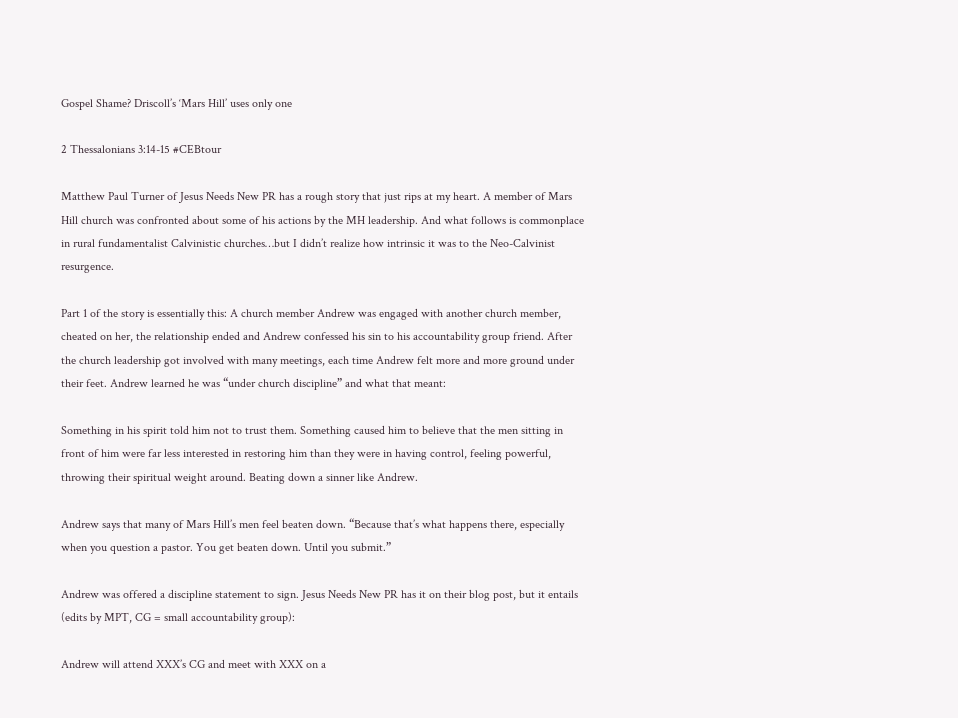Gospel Shame? Driscoll’s ‘Mars Hill’ uses only one

2 Thessalonians 3:14-15 #CEBtour

Matthew Paul Turner of Jesus Needs New PR has a rough story that just rips at my heart. A member of Mars Hill church was confronted about some of his actions by the MH leadership. And what follows is commonplace in rural fundamentalist Calvinistic churches…but I didn’t realize how intrinsic it was to the Neo-Calvinist resurgence.

Part 1 of the story is essentially this: A church member Andrew was engaged with another church member, cheated on her, the relationship ended and Andrew confessed his sin to his accountability group friend. After the church leadership got involved with many meetings, each time Andrew felt more and more ground under their feet. Andrew learned he was “under church discipline” and what that meant:

Something in his spirit told him not to trust them. Something caused him to believe that the men sitting in front of him were far less interested in restoring him than they were in having control, feeling powerful, throwing their spiritual weight around. Beating down a sinner like Andrew.

Andrew says that many of Mars Hill’s men feel beaten down. “Because that’s what happens there, especially when you question a pastor. You get beaten down. Until you submit.”

Andrew was offered a discipline statement to sign. Jesus Needs New PR has it on their blog post, but it entails (edits by MPT, CG = small accountability group):

Andrew will attend XXX’s CG and meet with XXX on a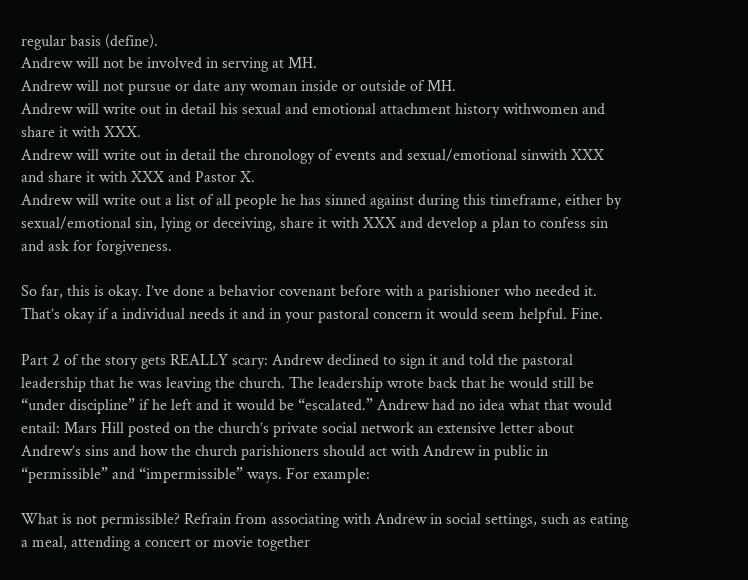regular basis (define).
Andrew will not be involved in serving at MH.
Andrew will not pursue or date any woman inside or outside of MH.
Andrew will write out in detail his sexual and emotional attachment history withwomen and share it with XXX.
Andrew will write out in detail the chronology of events and sexual/emotional sinwith XXX and share it with XXX and Pastor X.
Andrew will write out a list of all people he has sinned against during this timeframe, either by sexual/emotional sin, lying or deceiving, share it with XXX and develop a plan to confess sin and ask for forgiveness.

So far, this is okay. I’ve done a behavior covenant before with a parishioner who needed it. That’s okay if a individual needs it and in your pastoral concern it would seem helpful. Fine.

Part 2 of the story gets REALLY scary: Andrew declined to sign it and told the pastoral leadership that he was leaving the church. The leadership wrote back that he would still be “under discipline” if he left and it would be “escalated.” Andrew had no idea what that would entail: Mars Hill posted on the church’s private social network an extensive letter about Andrew’s sins and how the church parishioners should act with Andrew in public in “permissible” and “impermissible” ways. For example:

What is not permissible? Refrain from associating with Andrew in social settings, such as eating a meal, attending a concert or movie together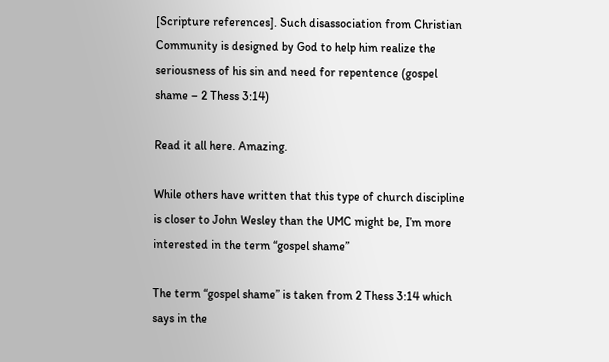[Scripture references]. Such disassociation from Christian Community is designed by God to help him realize the seriousness of his sin and need for repentence (gospel shame – 2 Thess 3:14)

Read it all here. Amazing.

While others have written that this type of church discipline is closer to John Wesley than the UMC might be, I’m more interested in the term “gospel shame”

The term “gospel shame” is taken from 2 Thess 3:14 which says in the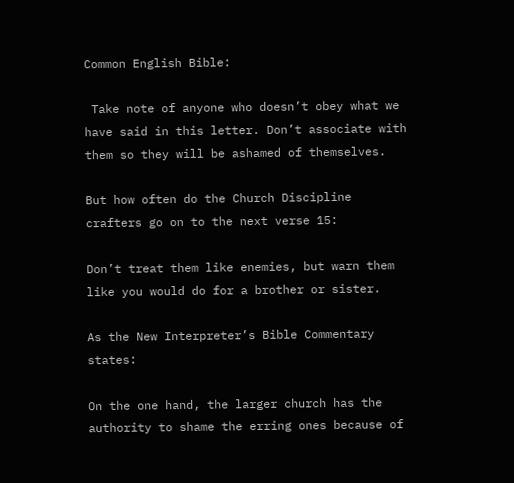Common English Bible:

 Take note of anyone who doesn’t obey what we have said in this letter. Don’t associate with them so they will be ashamed of themselves.

But how often do the Church Discipline crafters go on to the next verse 15:

Don’t treat them like enemies, but warn them like you would do for a brother or sister.

As the New Interpreter’s Bible Commentary states:

On the one hand, the larger church has the authority to shame the erring ones because of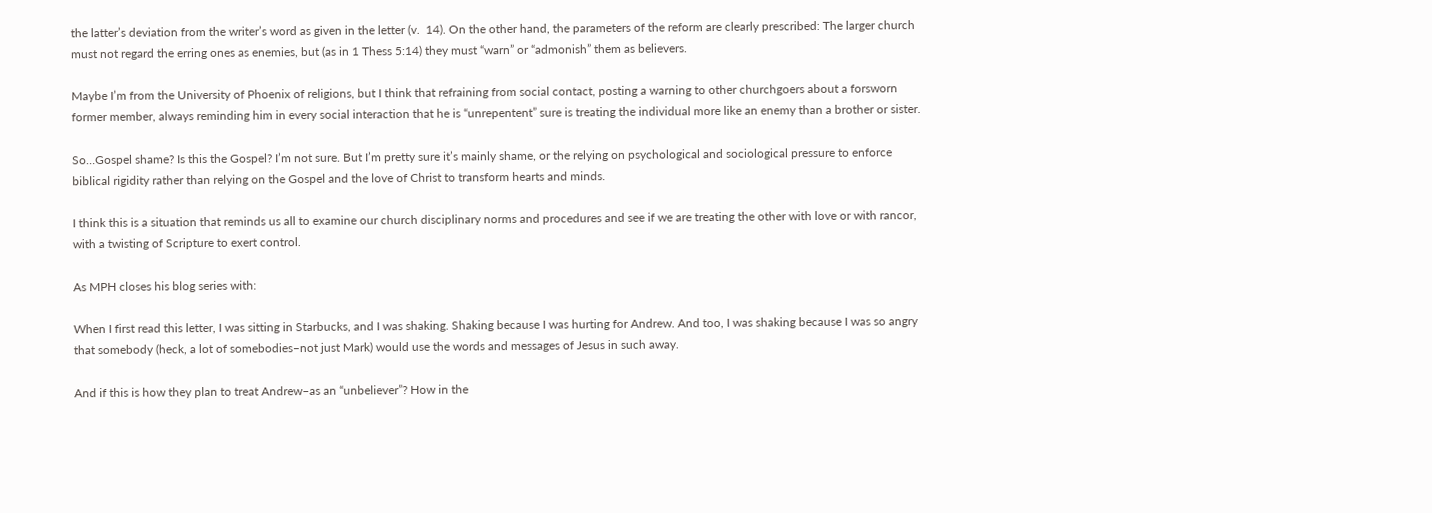the latter’s deviation from the writer’s word as given in the letter (v.  14). On the other hand, the parameters of the reform are clearly prescribed: The larger church must not regard the erring ones as enemies, but (as in 1 Thess 5:14) they must “warn” or “admonish” them as believers.

Maybe I’m from the University of Phoenix of religions, but I think that refraining from social contact, posting a warning to other churchgoers about a forsworn former member, always reminding him in every social interaction that he is “unrepentent” sure is treating the individual more like an enemy than a brother or sister.

So…Gospel shame? Is this the Gospel? I’m not sure. But I’m pretty sure it’s mainly shame, or the relying on psychological and sociological pressure to enforce biblical rigidity rather than relying on the Gospel and the love of Christ to transform hearts and minds.

I think this is a situation that reminds us all to examine our church disciplinary norms and procedures and see if we are treating the other with love or with rancor, with a twisting of Scripture to exert control.

As MPH closes his blog series with:

When I first read this letter, I was sitting in Starbucks, and I was shaking. Shaking because I was hurting for Andrew. And too, I was shaking because I was so angry that somebody (heck, a lot of somebodies–not just Mark) would use the words and messages of Jesus in such away.

And if this is how they plan to treat Andrew–as an “unbeliever”? How in the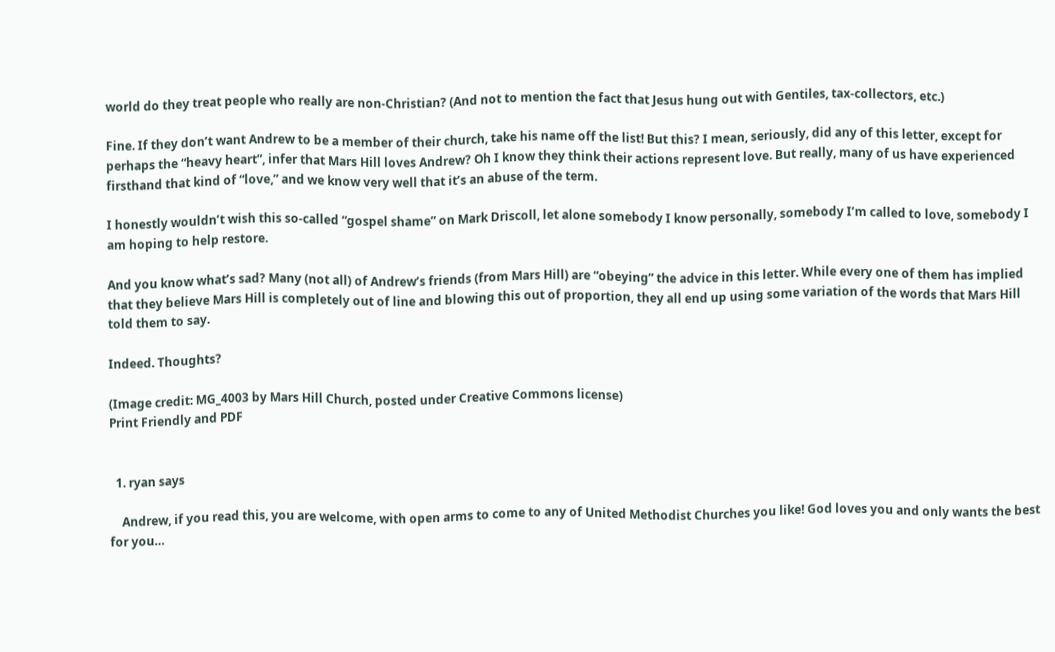world do they treat people who really are non-Christian? (And not to mention the fact that Jesus hung out with Gentiles, tax-collectors, etc.)

Fine. If they don’t want Andrew to be a member of their church, take his name off the list! But this? I mean, seriously, did any of this letter, except for perhaps the “heavy heart”, infer that Mars Hill loves Andrew? Oh I know they think their actions represent love. But really, many of us have experienced firsthand that kind of “love,” and we know very well that it’s an abuse of the term.

I honestly wouldn’t wish this so-called “gospel shame” on Mark Driscoll, let alone somebody I know personally, somebody I’m called to love, somebody I am hoping to help restore.

And you know what’s sad? Many (not all) of Andrew’s friends (from Mars Hill) are “obeying” the advice in this letter. While every one of them has implied that they believe Mars Hill is completely out of line and blowing this out of proportion, they all end up using some variation of the words that Mars Hill told them to say.

Indeed. Thoughts?

(Image credit: MG_4003 by Mars Hill Church, posted under Creative Commons license)
Print Friendly and PDF


  1. ryan says

    Andrew, if you read this, you are welcome, with open arms to come to any of United Methodist Churches you like! God loves you and only wants the best for you…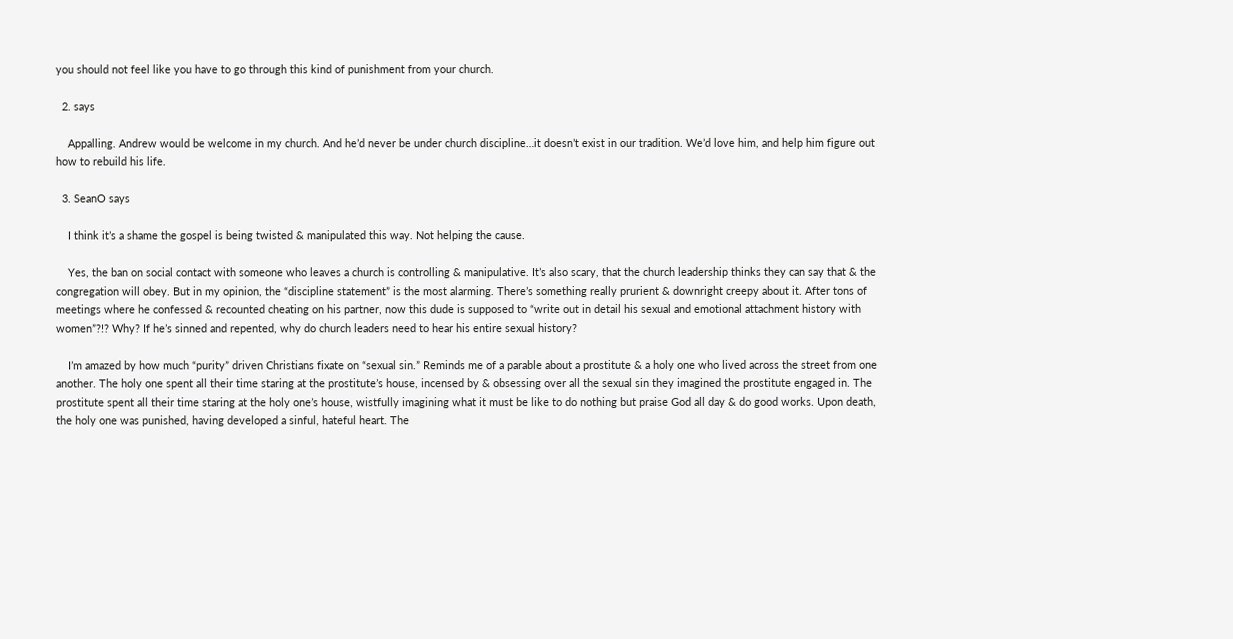you should not feel like you have to go through this kind of punishment from your church.

  2. says

    Appalling. Andrew would be welcome in my church. And he’d never be under church discipline…it doesn’t exist in our tradition. We’d love him, and help him figure out how to rebuild his life.

  3. SeanO says

    I think it’s a shame the gospel is being twisted & manipulated this way. Not helping the cause.

    Yes, the ban on social contact with someone who leaves a church is controlling & manipulative. It’s also scary, that the church leadership thinks they can say that & the congregation will obey. But in my opinion, the “discipline statement” is the most alarming. There’s something really prurient & downright creepy about it. After tons of meetings where he confessed & recounted cheating on his partner, now this dude is supposed to “write out in detail his sexual and emotional attachment history with women”?!? Why? If he’s sinned and repented, why do church leaders need to hear his entire sexual history?

    I’m amazed by how much “purity” driven Christians fixate on “sexual sin.” Reminds me of a parable about a prostitute & a holy one who lived across the street from one another. The holy one spent all their time staring at the prostitute’s house, incensed by & obsessing over all the sexual sin they imagined the prostitute engaged in. The prostitute spent all their time staring at the holy one’s house, wistfully imagining what it must be like to do nothing but praise God all day & do good works. Upon death, the holy one was punished, having developed a sinful, hateful heart. The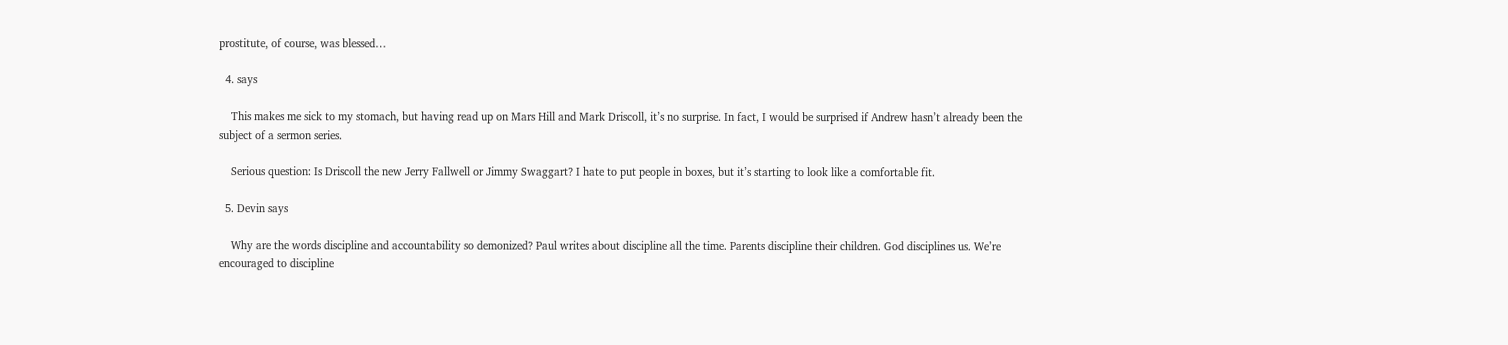prostitute, of course, was blessed…

  4. says

    This makes me sick to my stomach, but having read up on Mars Hill and Mark Driscoll, it’s no surprise. In fact, I would be surprised if Andrew hasn’t already been the subject of a sermon series.

    Serious question: Is Driscoll the new Jerry Fallwell or Jimmy Swaggart? I hate to put people in boxes, but it’s starting to look like a comfortable fit.

  5. Devin says

    Why are the words discipline and accountability so demonized? Paul writes about discipline all the time. Parents discipline their children. God disciplines us. We’re encouraged to discipline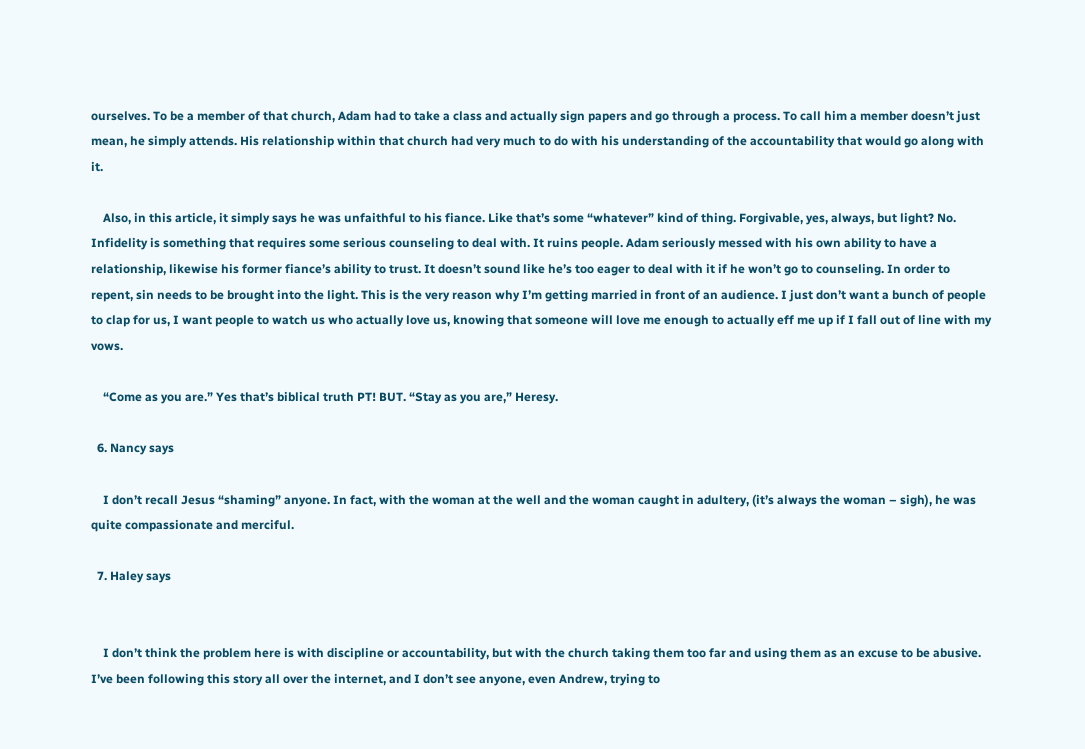ourselves. To be a member of that church, Adam had to take a class and actually sign papers and go through a process. To call him a member doesn’t just mean, he simply attends. His relationship within that church had very much to do with his understanding of the accountability that would go along with it.

    Also, in this article, it simply says he was unfaithful to his fiance. Like that’s some “whatever” kind of thing. Forgivable, yes, always, but light? No. Infidelity is something that requires some serious counseling to deal with. It ruins people. Adam seriously messed with his own ability to have a relationship, likewise his former fiance’s ability to trust. It doesn’t sound like he’s too eager to deal with it if he won’t go to counseling. In order to repent, sin needs to be brought into the light. This is the very reason why I’m getting married in front of an audience. I just don’t want a bunch of people to clap for us, I want people to watch us who actually love us, knowing that someone will love me enough to actually eff me up if I fall out of line with my vows.

    “Come as you are.” Yes that’s biblical truth PT! BUT. “Stay as you are,” Heresy.

  6. Nancy says

    I don’t recall Jesus “shaming” anyone. In fact, with the woman at the well and the woman caught in adultery, (it’s always the woman – sigh), he was quite compassionate and merciful.

  7. Haley says


    I don’t think the problem here is with discipline or accountability, but with the church taking them too far and using them as an excuse to be abusive. I’ve been following this story all over the internet, and I don’t see anyone, even Andrew, trying to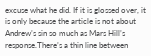excuse what he did. If it is glossed over, it is only because the article is not about Andrew’s sin so much as Mars Hill’s response.There’s a thin line between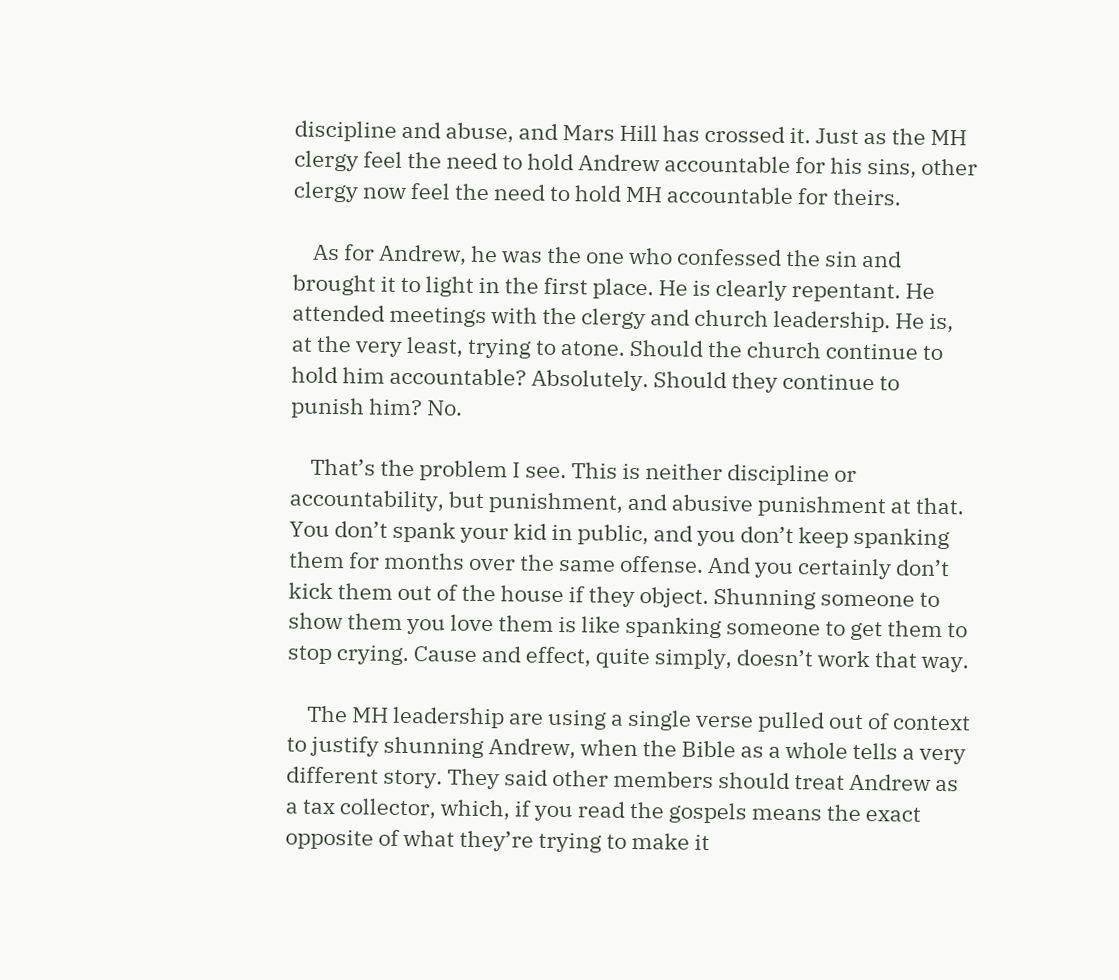discipline and abuse, and Mars Hill has crossed it. Just as the MH clergy feel the need to hold Andrew accountable for his sins, other clergy now feel the need to hold MH accountable for theirs.

    As for Andrew, he was the one who confessed the sin and brought it to light in the first place. He is clearly repentant. He attended meetings with the clergy and church leadership. He is, at the very least, trying to atone. Should the church continue to hold him accountable? Absolutely. Should they continue to punish him? No.

    That’s the problem I see. This is neither discipline or accountability, but punishment, and abusive punishment at that. You don’t spank your kid in public, and you don’t keep spanking them for months over the same offense. And you certainly don’t kick them out of the house if they object. Shunning someone to show them you love them is like spanking someone to get them to stop crying. Cause and effect, quite simply, doesn’t work that way.

    The MH leadership are using a single verse pulled out of context to justify shunning Andrew, when the Bible as a whole tells a very different story. They said other members should treat Andrew as a tax collector, which, if you read the gospels means the exact opposite of what they’re trying to make it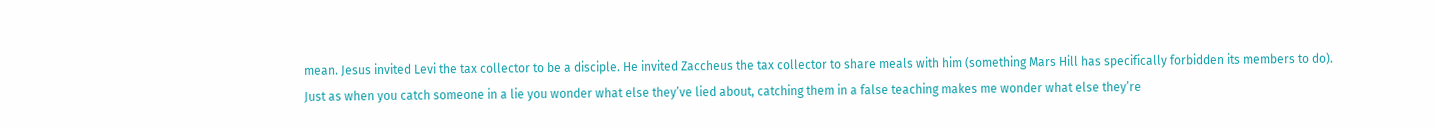mean. Jesus invited Levi the tax collector to be a disciple. He invited Zaccheus the tax collector to share meals with him (something Mars Hill has specifically forbidden its members to do). Just as when you catch someone in a lie you wonder what else they’ve lied about, catching them in a false teaching makes me wonder what else they’re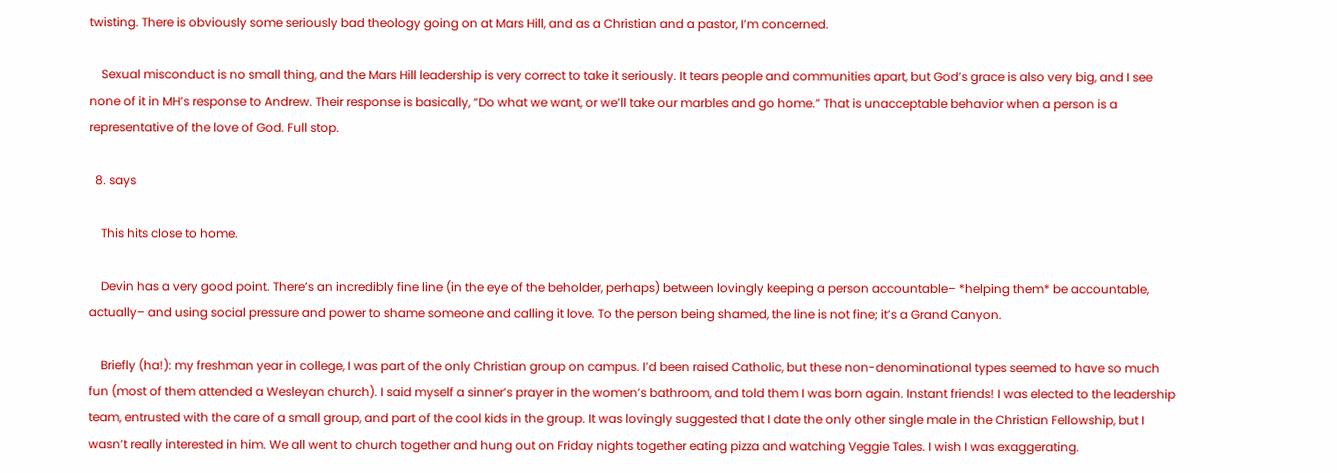twisting. There is obviously some seriously bad theology going on at Mars Hill, and as a Christian and a pastor, I’m concerned.

    Sexual misconduct is no small thing, and the Mars Hill leadership is very correct to take it seriously. It tears people and communities apart, but God’s grace is also very big, and I see none of it in MH’s response to Andrew. Their response is basically, “Do what we want, or we’ll take our marbles and go home.” That is unacceptable behavior when a person is a representative of the love of God. Full stop.

  8. says

    This hits close to home.

    Devin has a very good point. There’s an incredibly fine line (in the eye of the beholder, perhaps) between lovingly keeping a person accountable– *helping them* be accountable, actually– and using social pressure and power to shame someone and calling it love. To the person being shamed, the line is not fine; it’s a Grand Canyon.

    Briefly (ha!): my freshman year in college, I was part of the only Christian group on campus. I’d been raised Catholic, but these non-denominational types seemed to have so much fun (most of them attended a Wesleyan church). I said myself a sinner’s prayer in the women’s bathroom, and told them I was born again. Instant friends! I was elected to the leadership team, entrusted with the care of a small group, and part of the cool kids in the group. It was lovingly suggested that I date the only other single male in the Christian Fellowship, but I wasn’t really interested in him. We all went to church together and hung out on Friday nights together eating pizza and watching Veggie Tales. I wish I was exaggerating.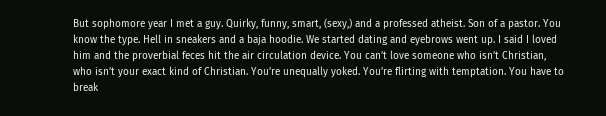But sophomore year I met a guy. Quirky, funny, smart, (sexy,) and a professed atheist. Son of a pastor. You know the type. Hell in sneakers and a baja hoodie. We started dating and eyebrows went up. I said I loved him and the proverbial feces hit the air circulation device. You can’t love someone who isn’t Christian, who isn’t your exact kind of Christian. You’re unequally yoked. You’re flirting with temptation. You have to break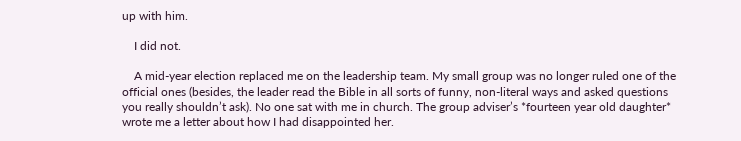up with him.

    I did not.

    A mid-year election replaced me on the leadership team. My small group was no longer ruled one of the official ones (besides, the leader read the Bible in all sorts of funny, non-literal ways and asked questions you really shouldn’t ask). No one sat with me in church. The group adviser’s *fourteen year old daughter* wrote me a letter about how I had disappointed her.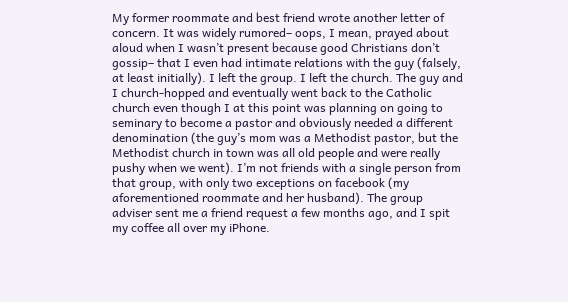My former roommate and best friend wrote another letter of concern. It was widely rumored– oops, I mean, prayed about aloud when I wasn’t present because good Christians don’t gossip– that I even had intimate relations with the guy (falsely, at least initially). I left the group. I left the church. The guy and I church-hopped and eventually went back to the Catholic church even though I at this point was planning on going to seminary to become a pastor and obviously needed a different denomination (the guy’s mom was a Methodist pastor, but the Methodist church in town was all old people and were really pushy when we went). I’m not friends with a single person from that group, with only two exceptions on facebook (my aforementioned roommate and her husband). The group adviser sent me a friend request a few months ago, and I spit my coffee all over my iPhone.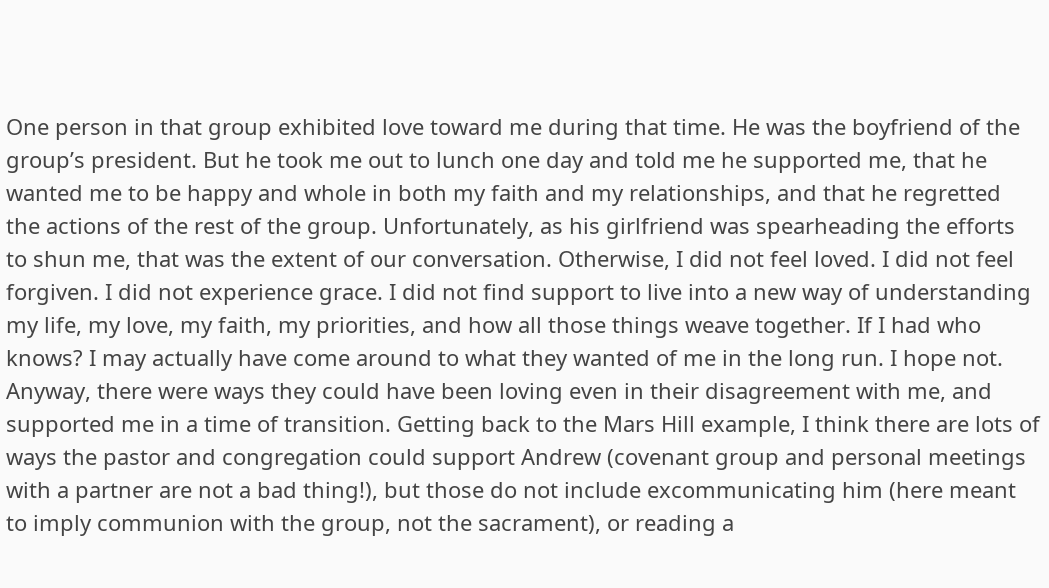One person in that group exhibited love toward me during that time. He was the boyfriend of the group’s president. But he took me out to lunch one day and told me he supported me, that he wanted me to be happy and whole in both my faith and my relationships, and that he regretted the actions of the rest of the group. Unfortunately, as his girlfriend was spearheading the efforts to shun me, that was the extent of our conversation. Otherwise, I did not feel loved. I did not feel forgiven. I did not experience grace. I did not find support to live into a new way of understanding my life, my love, my faith, my priorities, and how all those things weave together. If I had who knows? I may actually have come around to what they wanted of me in the long run. I hope not. Anyway, there were ways they could have been loving even in their disagreement with me, and supported me in a time of transition. Getting back to the Mars Hill example, I think there are lots of ways the pastor and congregation could support Andrew (covenant group and personal meetings with a partner are not a bad thing!), but those do not include excommunicating him (here meant to imply communion with the group, not the sacrament), or reading a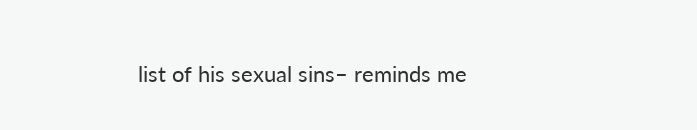list of his sexual sins– reminds me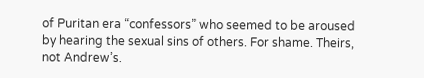of Puritan era “confessors” who seemed to be aroused by hearing the sexual sins of others. For shame. Theirs, not Andrew’s.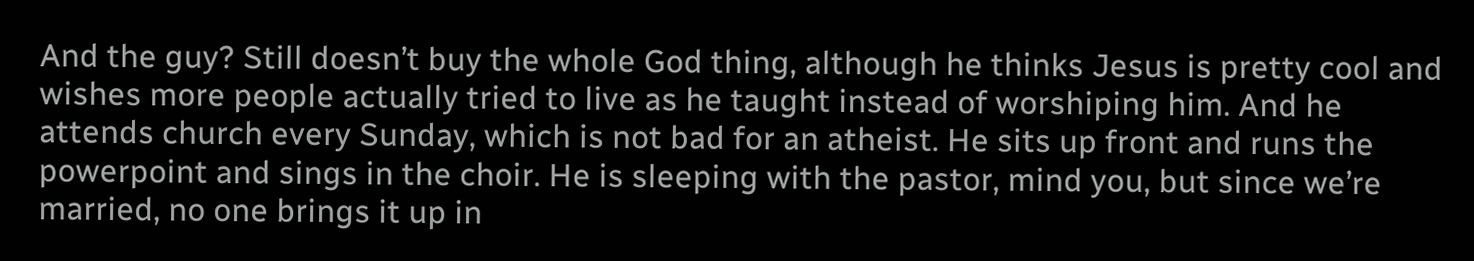And the guy? Still doesn’t buy the whole God thing, although he thinks Jesus is pretty cool and wishes more people actually tried to live as he taught instead of worshiping him. And he attends church every Sunday, which is not bad for an atheist. He sits up front and runs the powerpoint and sings in the choir. He is sleeping with the pastor, mind you, but since we’re married, no one brings it up in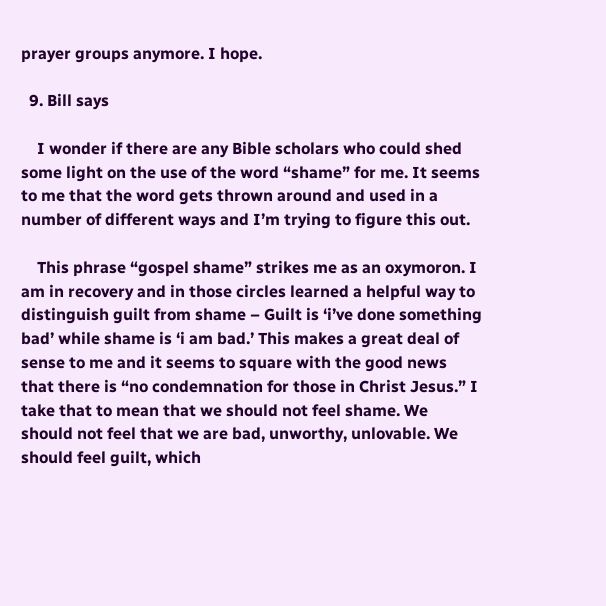prayer groups anymore. I hope.

  9. Bill says

    I wonder if there are any Bible scholars who could shed some light on the use of the word “shame” for me. It seems to me that the word gets thrown around and used in a number of different ways and I’m trying to figure this out.

    This phrase “gospel shame” strikes me as an oxymoron. I am in recovery and in those circles learned a helpful way to distinguish guilt from shame – Guilt is ‘i’ve done something bad’ while shame is ‘i am bad.’ This makes a great deal of sense to me and it seems to square with the good news that there is “no condemnation for those in Christ Jesus.” I take that to mean that we should not feel shame. We should not feel that we are bad, unworthy, unlovable. We should feel guilt, which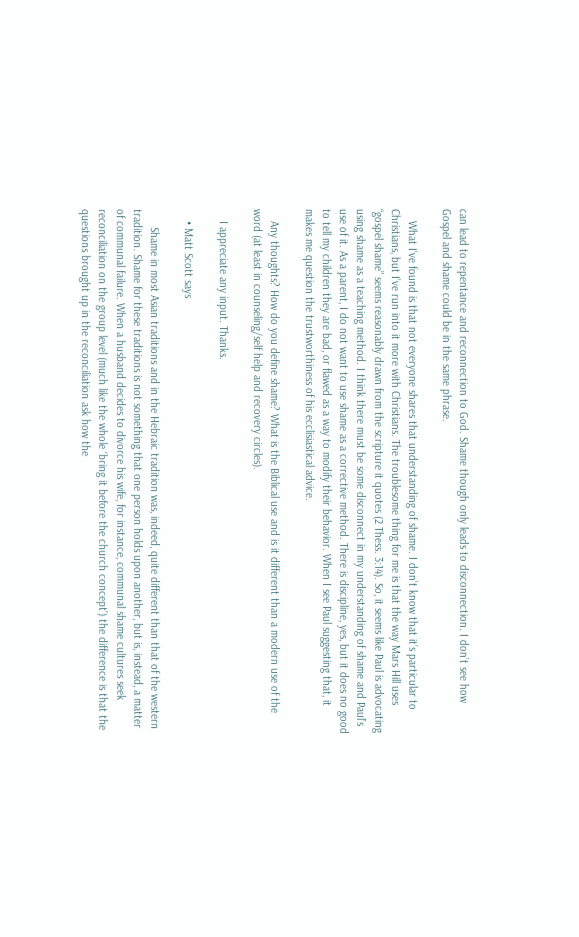can lead to repentance and reconnection to God. Shame though only leads to disconnection. I don’t see how Gospel and shame could be in the same phrase.

    What I’ve found is that not everyone shares that understanding of shame. I don’t know that it’s particular to Christians, but I’ve run into it more with Christians. The troublesome thing for me is that the way Mars Hill uses “gospel shame” seems reasonably drawn from the scripture it quotes (2 Thess. 3:14). So, it seems like Paul is advocating using shame as a teaching method. I think there must be some disconnect in my understanding of shame and Paul’s use of it. As a parent, I do not want to use shame as a corrective method. There is discipline, yes, but it does no good to tell my children they are bad, or flawed as a way to modify their behavior. When I see Paul suggesting that, it makes me question the trustworthiness of his ecclisiastical advice.

    Any thoughts? How do you define shame? What is the Biblical use and is it different than a modern use of the word (at least in counseling/self help and recovery circles).

    I appreciate any input. Thanks.

    • Matt Scott says

      Shame in most Asian traditions and in the Hebraic tradition was, indeed, quite different than that of the western tradition. Shame for these traditions is not something that one person holds upon another, but is, instead, a matter of communal failure. When a husband decides to divorce his wife, for instance, communal shame cultures seek reconciliation on the group level (much like the whole ‘bring it before the church concept’) the difference is that the questions brought up in the reconciliation ask how the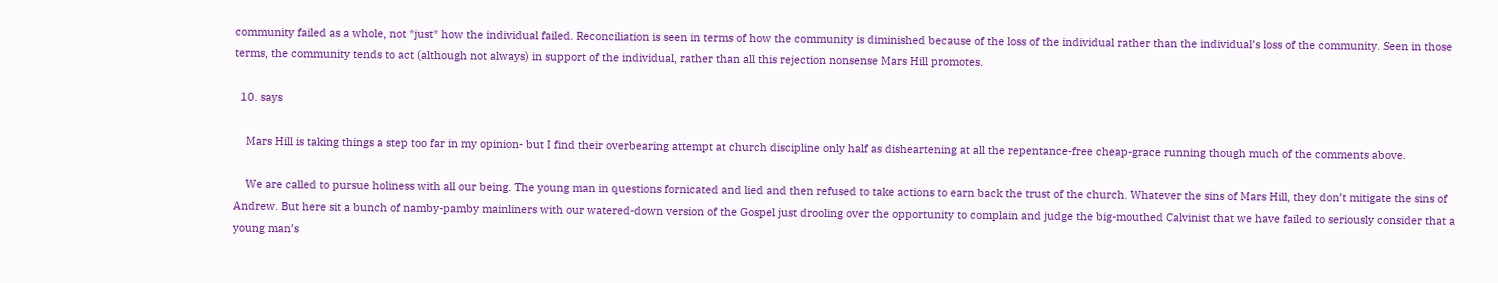community failed as a whole, not *just* how the individual failed. Reconciliation is seen in terms of how the community is diminished because of the loss of the individual rather than the individual’s loss of the community. Seen in those terms, the community tends to act (although not always) in support of the individual, rather than all this rejection nonsense Mars Hill promotes.

  10. says

    Mars Hill is taking things a step too far in my opinion- but I find their overbearing attempt at church discipline only half as disheartening at all the repentance-free cheap-grace running though much of the comments above.

    We are called to pursue holiness with all our being. The young man in questions fornicated and lied and then refused to take actions to earn back the trust of the church. Whatever the sins of Mars Hill, they don’t mitigate the sins of Andrew. But here sit a bunch of namby-pamby mainliners with our watered-down version of the Gospel just drooling over the opportunity to complain and judge the big-mouthed Calvinist that we have failed to seriously consider that a young man’s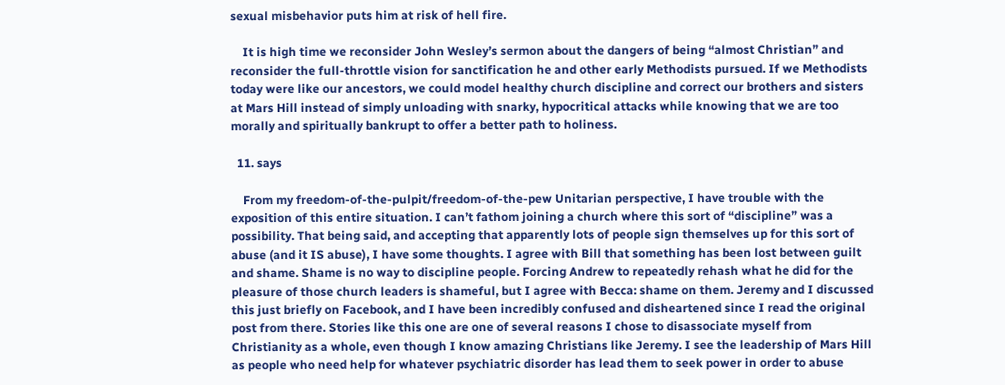sexual misbehavior puts him at risk of hell fire.

    It is high time we reconsider John Wesley’s sermon about the dangers of being “almost Christian” and reconsider the full-throttle vision for sanctification he and other early Methodists pursued. If we Methodists today were like our ancestors, we could model healthy church discipline and correct our brothers and sisters at Mars Hill instead of simply unloading with snarky, hypocritical attacks while knowing that we are too morally and spiritually bankrupt to offer a better path to holiness.

  11. says

    From my freedom-of-the-pulpit/freedom-of-the-pew Unitarian perspective, I have trouble with the exposition of this entire situation. I can’t fathom joining a church where this sort of “discipline” was a possibility. That being said, and accepting that apparently lots of people sign themselves up for this sort of abuse (and it IS abuse), I have some thoughts. I agree with Bill that something has been lost between guilt and shame. Shame is no way to discipline people. Forcing Andrew to repeatedly rehash what he did for the pleasure of those church leaders is shameful, but I agree with Becca: shame on them. Jeremy and I discussed this just briefly on Facebook, and I have been incredibly confused and disheartened since I read the original post from there. Stories like this one are one of several reasons I chose to disassociate myself from Christianity as a whole, even though I know amazing Christians like Jeremy. I see the leadership of Mars Hill as people who need help for whatever psychiatric disorder has lead them to seek power in order to abuse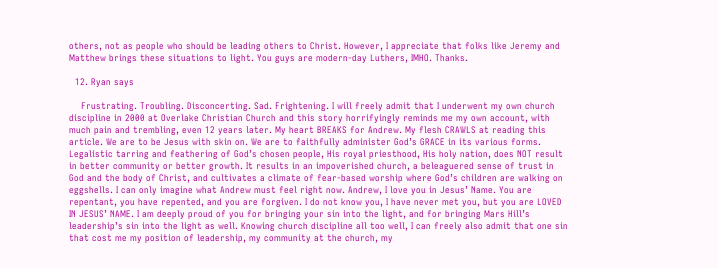others, not as people who should be leading others to Christ. However, I appreciate that folks like Jeremy and Matthew brings these situations to light. You guys are modern-day Luthers, IMHO. Thanks.

  12. Ryan says

    Frustrating. Troubling. Disconcerting. Sad. Frightening. I will freely admit that I underwent my own church discipline in 2000 at Overlake Christian Church and this story horrifyingly reminds me my own account, with much pain and trembling, even 12 years later. My heart BREAKS for Andrew. My flesh CRAWLS at reading this article. We are to be Jesus with skin on. We are to faithfully administer God’s GRACE in its various forms. Legalistic tarring and feathering of God’s chosen people, His royal priesthood, His holy nation, does NOT result in better community or better growth. It results in an impoverished church, a beleaguered sense of trust in God and the body of Christ, and cultivates a climate of fear-based worship where God’s children are walking on eggshells. I can only imagine what Andrew must feel right now. Andrew, I love you in Jesus’ Name. You are repentant, you have repented, and you are forgiven. I do not know you, I have never met you, but you are LOVED IN JESUS’ NAME. I am deeply proud of you for bringing your sin into the light, and for bringing Mars Hill’s leadership’s sin into the light as well. Knowing church discipline all too well, I can freely also admit that one sin that cost me my position of leadership, my community at the church, my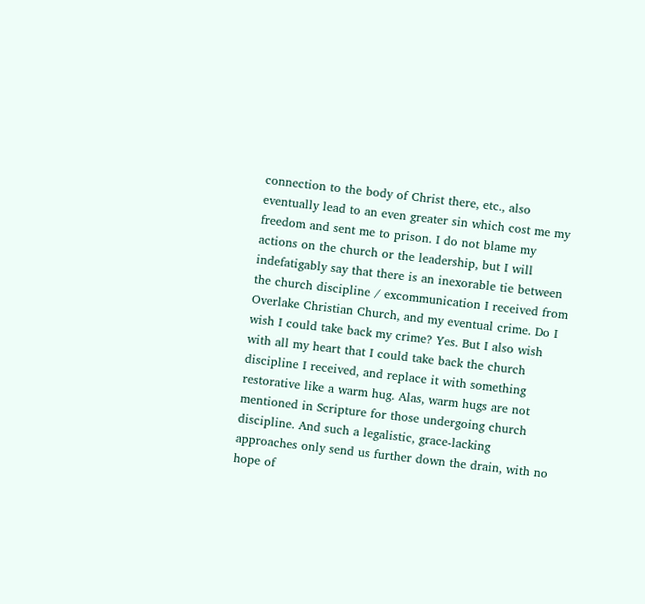connection to the body of Christ there, etc., also eventually lead to an even greater sin which cost me my freedom and sent me to prison. I do not blame my actions on the church or the leadership, but I will indefatigably say that there is an inexorable tie between the church discipline / excommunication I received from Overlake Christian Church, and my eventual crime. Do I wish I could take back my crime? Yes. But I also wish with all my heart that I could take back the church discipline I received, and replace it with something restorative like a warm hug. Alas, warm hugs are not mentioned in Scripture for those undergoing church discipline. And such a legalistic, grace-lacking approaches only send us further down the drain, with no hope of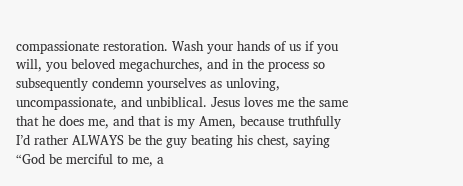compassionate restoration. Wash your hands of us if you will, you beloved megachurches, and in the process so subsequently condemn yourselves as unloving, uncompassionate, and unbiblical. Jesus loves me the same that he does me, and that is my Amen, because truthfully I’d rather ALWAYS be the guy beating his chest, saying “God be merciful to me, a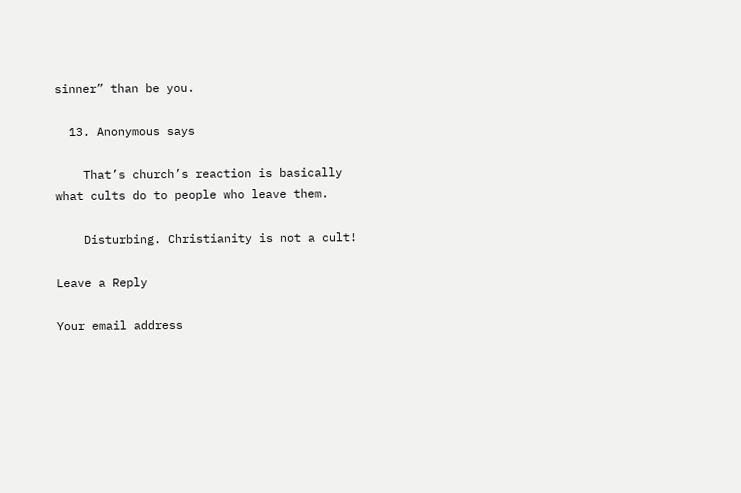sinner” than be you.

  13. Anonymous says

    That’s church’s reaction is basically what cults do to people who leave them.

    Disturbing. Christianity is not a cult!

Leave a Reply

Your email address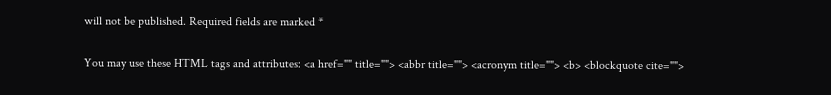will not be published. Required fields are marked *

You may use these HTML tags and attributes: <a href="" title=""> <abbr title=""> <acronym title=""> <b> <blockquote cite="">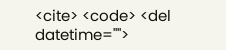<cite> <code> <del datetime="">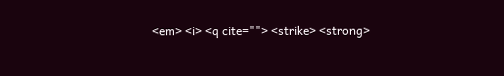<em> <i> <q cite=""> <strike> <strong>